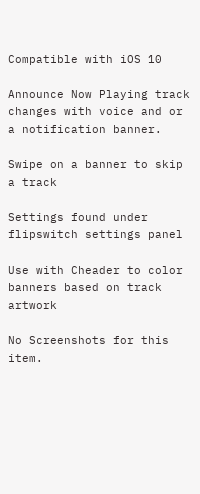Compatible with iOS 10

Announce Now Playing track changes with voice and or a notification banner.

Swipe on a banner to skip a track

Settings found under flipswitch settings panel

Use with Cheader to color banners based on track artwork

No Screenshots for this item.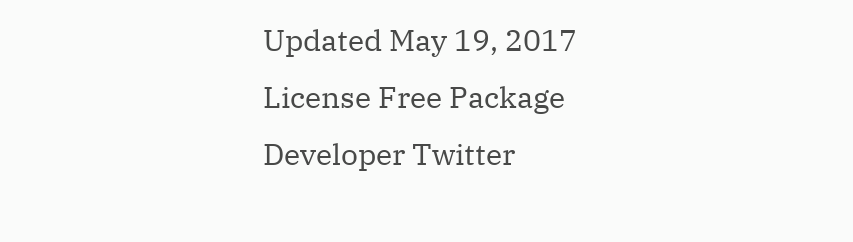Updated May 19, 2017
License Free Package
Developer Twitter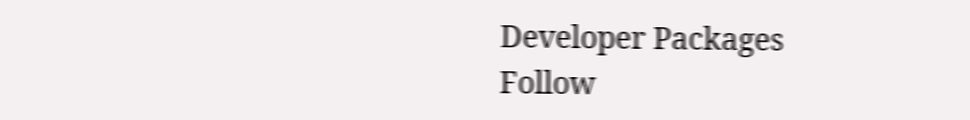Developer Packages
Follow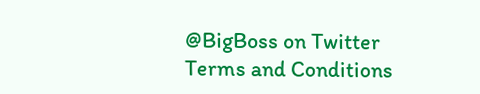@BigBoss on Twitter
Terms and Conditions